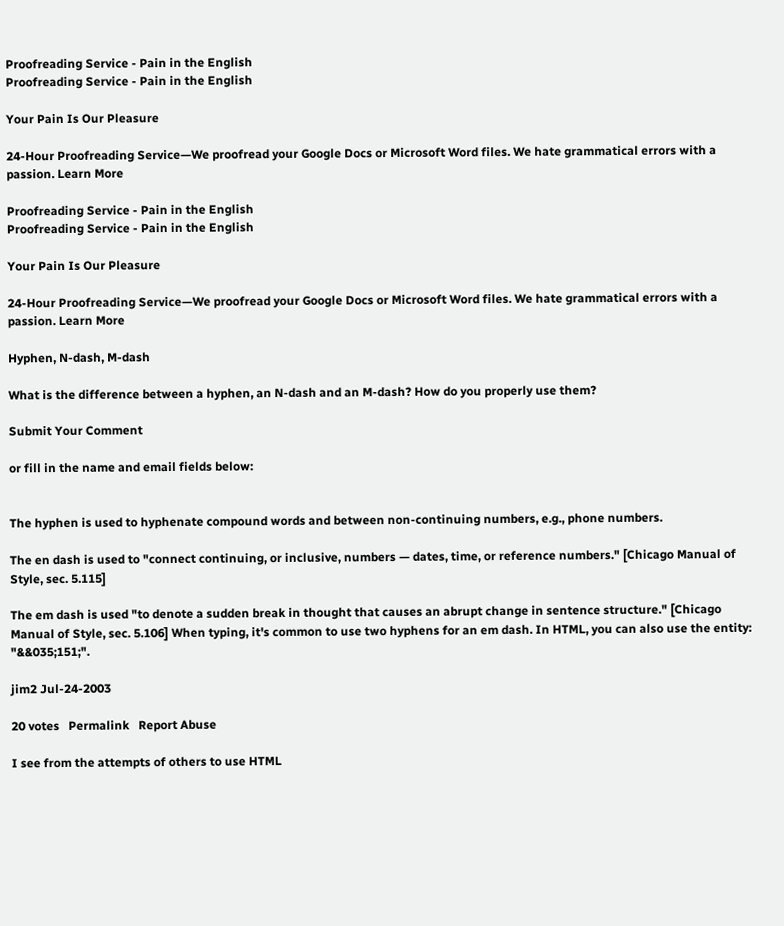Proofreading Service - Pain in the English
Proofreading Service - Pain in the English

Your Pain Is Our Pleasure

24-Hour Proofreading Service—We proofread your Google Docs or Microsoft Word files. We hate grammatical errors with a passion. Learn More

Proofreading Service - Pain in the English
Proofreading Service - Pain in the English

Your Pain Is Our Pleasure

24-Hour Proofreading Service—We proofread your Google Docs or Microsoft Word files. We hate grammatical errors with a passion. Learn More

Hyphen, N-dash, M-dash

What is the difference between a hyphen, an N-dash and an M-dash? How do you properly use them?

Submit Your Comment

or fill in the name and email fields below:


The hyphen is used to hyphenate compound words and between non-continuing numbers, e.g., phone numbers.

The en dash is used to "connect continuing, or inclusive, numbers — dates, time, or reference numbers." [Chicago Manual of Style, sec. 5.115]

The em dash is used "to denote a sudden break in thought that causes an abrupt change in sentence structure." [Chicago Manual of Style, sec. 5.106] When typing, it's common to use two hyphens for an em dash. In HTML, you can also use the entity: "&&035;151;".

jim2 Jul-24-2003

20 votes   Permalink   Report Abuse

I see from the attempts of others to use HTML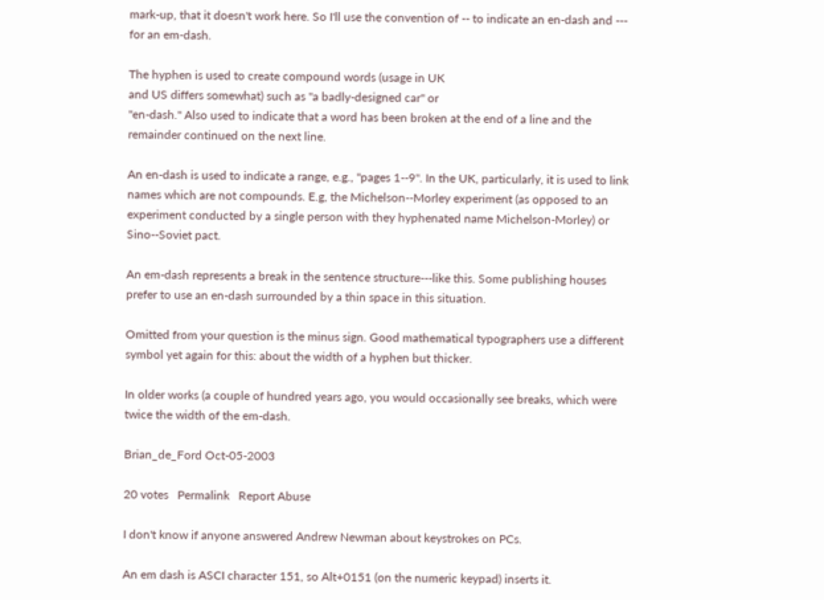mark-up, that it doesn't work here. So I'll use the convention of -- to indicate an en-dash and --- for an em-dash.

The hyphen is used to create compound words (usage in UK
and US differs somewhat) such as "a badly-designed car" or
"en-dash." Also used to indicate that a word has been broken at the end of a line and the remainder continued on the next line.

An en-dash is used to indicate a range, e.g., "pages 1--9". In the UK, particularly, it is used to link names which are not compounds. E.g, the Michelson--Morley experiment (as opposed to an experiment conducted by a single person with they hyphenated name Michelson-Morley) or Sino--Soviet pact.

An em-dash represents a break in the sentence structure---like this. Some publishing houses prefer to use an en-dash surrounded by a thin space in this situation.

Omitted from your question is the minus sign. Good mathematical typographers use a different symbol yet again for this: about the width of a hyphen but thicker.

In older works (a couple of hundred years ago, you would occasionally see breaks, which were twice the width of the em-dash.

Brian_de_Ford Oct-05-2003

20 votes   Permalink   Report Abuse

I don't know if anyone answered Andrew Newman about keystrokes on PCs.

An em dash is ASCI character 151, so Alt+0151 (on the numeric keypad) inserts it.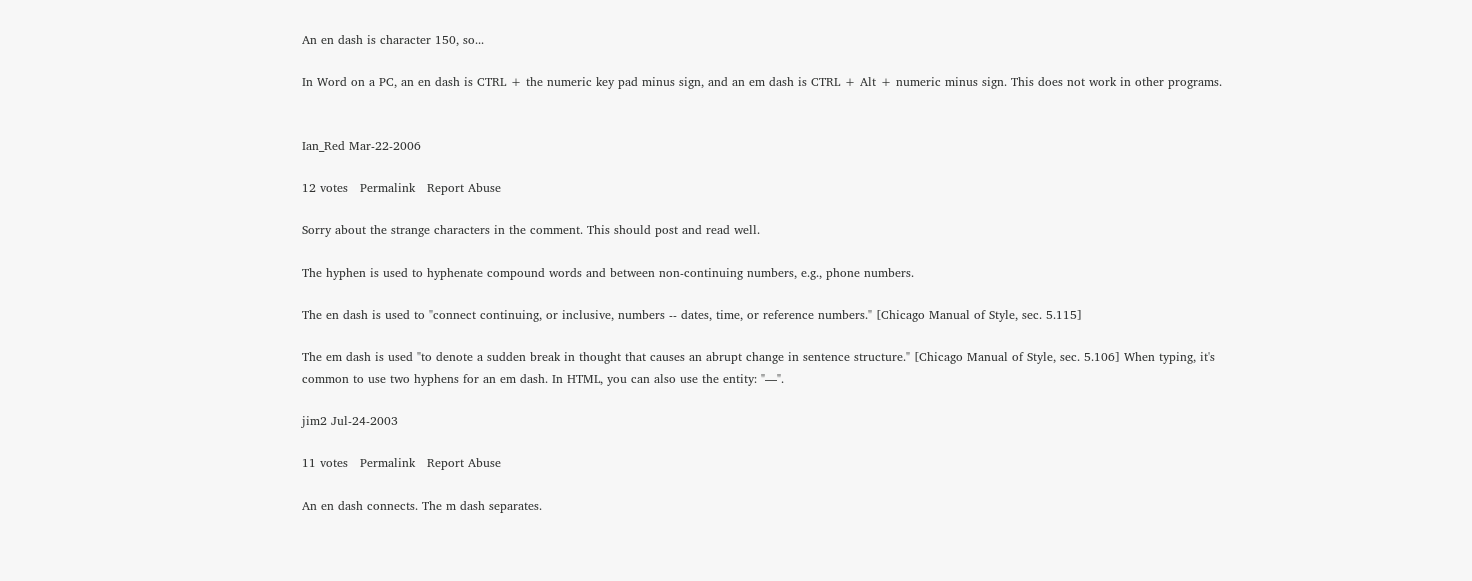An en dash is character 150, so...

In Word on a PC, an en dash is CTRL + the numeric key pad minus sign, and an em dash is CTRL + Alt + numeric minus sign. This does not work in other programs.


Ian_Red Mar-22-2006

12 votes   Permalink   Report Abuse

Sorry about the strange characters in the comment. This should post and read well.

The hyphen is used to hyphenate compound words and between non-continuing numbers, e.g., phone numbers.

The en dash is used to "connect continuing, or inclusive, numbers -- dates, time, or reference numbers." [Chicago Manual of Style, sec. 5.115]

The em dash is used "to denote a sudden break in thought that causes an abrupt change in sentence structure." [Chicago Manual of Style, sec. 5.106] When typing, it's common to use two hyphens for an em dash. In HTML, you can also use the entity: "—".

jim2 Jul-24-2003

11 votes   Permalink   Report Abuse

An en dash connects. The m dash separates.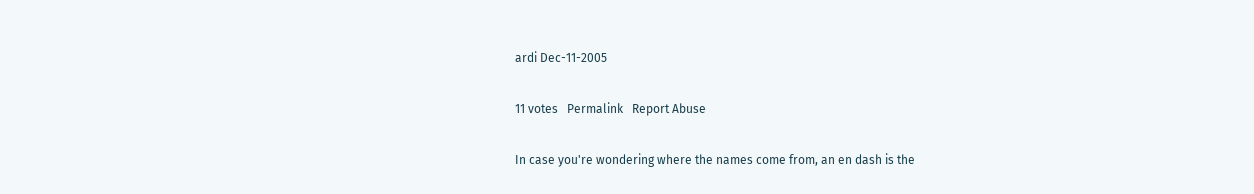ardi Dec-11-2005

11 votes   Permalink   Report Abuse

In case you're wondering where the names come from, an en dash is the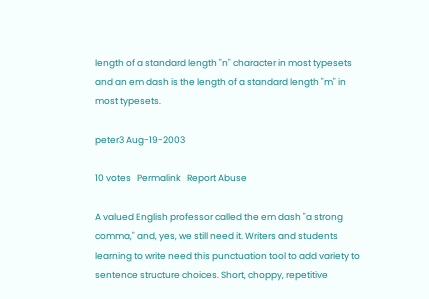length of a standard length "n" character in most typesets and an em dash is the length of a standard length "m" in most typesets.

peter3 Aug-19-2003

10 votes   Permalink   Report Abuse

A valued English professor called the em dash "a strong comma," and, yes, we still need it. Writers and students learning to write need this punctuation tool to add variety to sentence structure choices. Short, choppy, repetitive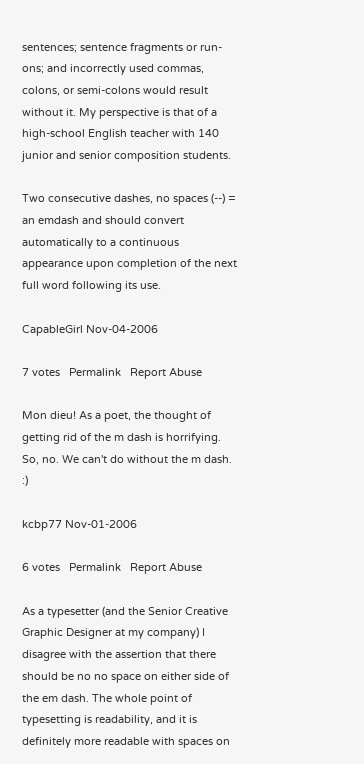sentences; sentence fragments or run-ons; and incorrectly used commas, colons, or semi-colons would result without it. My perspective is that of a high-school English teacher with 140 junior and senior composition students.

Two consecutive dashes, no spaces (--) = an emdash and should convert automatically to a continuous appearance upon completion of the next full word following its use.

CapableGirl Nov-04-2006

7 votes   Permalink   Report Abuse

Mon dieu! As a poet, the thought of getting rid of the m dash is horrifying. So, no. We can't do without the m dash. :)

kcbp77 Nov-01-2006

6 votes   Permalink   Report Abuse

As a typesetter (and the Senior Creative Graphic Designer at my company) I disagree with the assertion that there should be no no space on either side of the em dash. The whole point of typesetting is readability, and it is definitely more readable with spaces on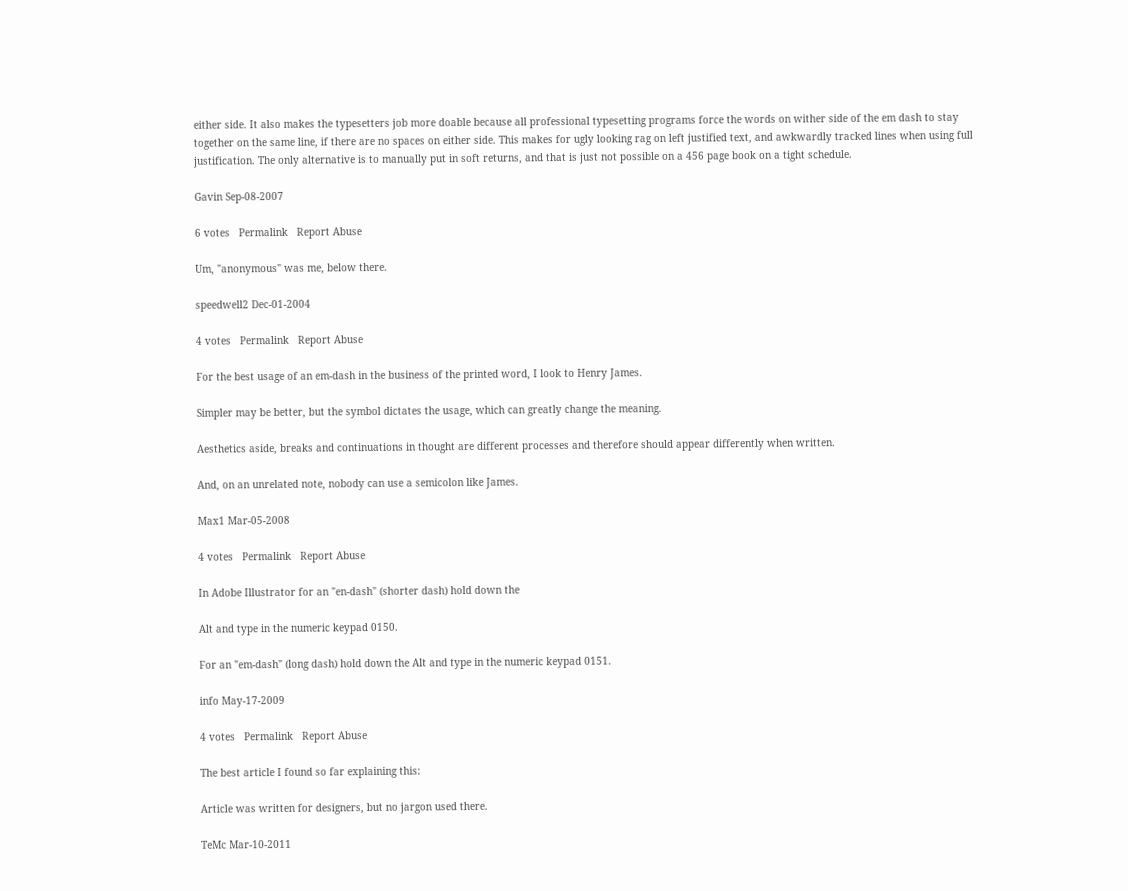either side. It also makes the typesetters job more doable because all professional typesetting programs force the words on wither side of the em dash to stay together on the same line, if there are no spaces on either side. This makes for ugly looking rag on left justified text, and awkwardly tracked lines when using full justification. The only alternative is to manually put in soft returns, and that is just not possible on a 456 page book on a tight schedule.

Gavin Sep-08-2007

6 votes   Permalink   Report Abuse

Um, "anonymous" was me, below there.

speedwell2 Dec-01-2004

4 votes   Permalink   Report Abuse

For the best usage of an em-dash in the business of the printed word, I look to Henry James.

Simpler may be better, but the symbol dictates the usage, which can greatly change the meaning.

Aesthetics aside, breaks and continuations in thought are different processes and therefore should appear differently when written.

And, on an unrelated note, nobody can use a semicolon like James.

Max1 Mar-05-2008

4 votes   Permalink   Report Abuse

In Adobe Illustrator for an "en-dash" (shorter dash) hold down the

Alt and type in the numeric keypad 0150.

For an "em-dash" (long dash) hold down the Alt and type in the numeric keypad 0151.

info May-17-2009

4 votes   Permalink   Report Abuse

The best article I found so far explaining this:

Article was written for designers, but no jargon used there.

TeMc Mar-10-2011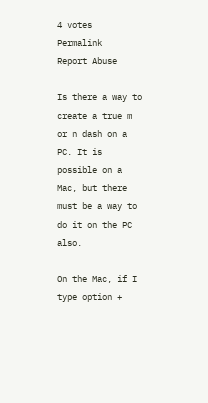4 votes   Permalink   Report Abuse

Is there a way to create a true m or n dash on a PC. It is possible on a Mac, but there must be a way to do it on the PC also.

On the Mac, if I type option +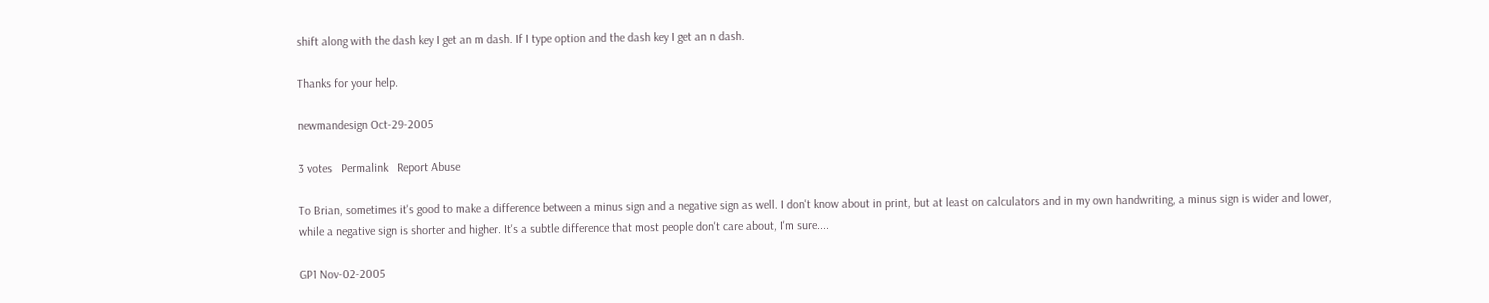shift along with the dash key I get an m dash. If I type option and the dash key I get an n dash.

Thanks for your help.

newmandesign Oct-29-2005

3 votes   Permalink   Report Abuse

To Brian, sometimes it's good to make a difference between a minus sign and a negative sign as well. I don't know about in print, but at least on calculators and in my own handwriting, a minus sign is wider and lower, while a negative sign is shorter and higher. It's a subtle difference that most people don't care about, I'm sure....

GP1 Nov-02-2005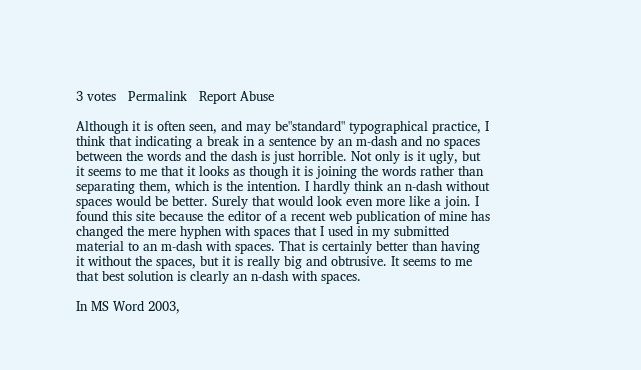3 votes   Permalink   Report Abuse

Although it is often seen, and may be"standard" typographical practice, I think that indicating a break in a sentence by an m-dash and no spaces between the words and the dash is just horrible. Not only is it ugly, but it seems to me that it looks as though it is joining the words rather than separating them, which is the intention. I hardly think an n-dash without spaces would be better. Surely that would look even more like a join. I found this site because the editor of a recent web publication of mine has changed the mere hyphen with spaces that I used in my submitted material to an m-dash with spaces. That is certainly better than having it without the spaces, but it is really big and obtrusive. It seems to me that best solution is clearly an n-dash with spaces.

In MS Word 2003,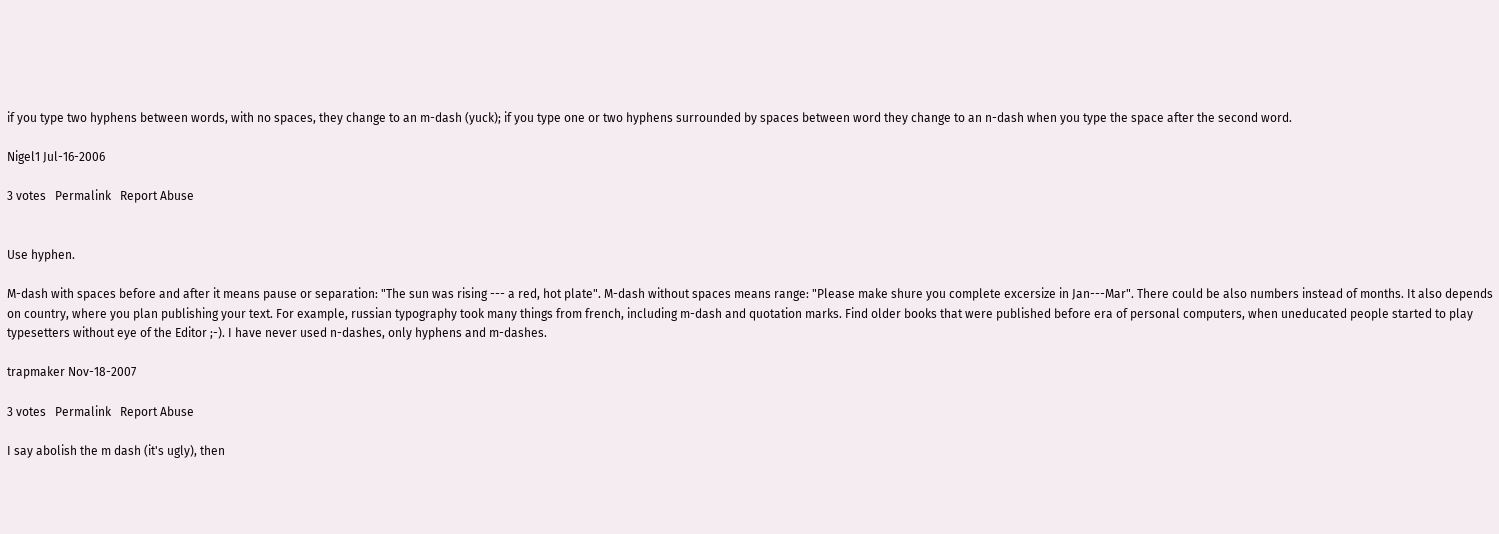if you type two hyphens between words, with no spaces, they change to an m-dash (yuck); if you type one or two hyphens surrounded by spaces between word they change to an n-dash when you type the space after the second word.

Nigel1 Jul-16-2006

3 votes   Permalink   Report Abuse


Use hyphen.

M-dash with spaces before and after it means pause or separation: "The sun was rising --- a red, hot plate". M-dash without spaces means range: "Please make shure you complete excersize in Jan---Mar". There could be also numbers instead of months. It also depends on country, where you plan publishing your text. For example, russian typography took many things from french, including m-dash and quotation marks. Find older books that were published before era of personal computers, when uneducated people started to play typesetters without eye of the Editor ;-). I have never used n-dashes, only hyphens and m-dashes.

trapmaker Nov-18-2007

3 votes   Permalink   Report Abuse

I say abolish the m dash (it's ugly), then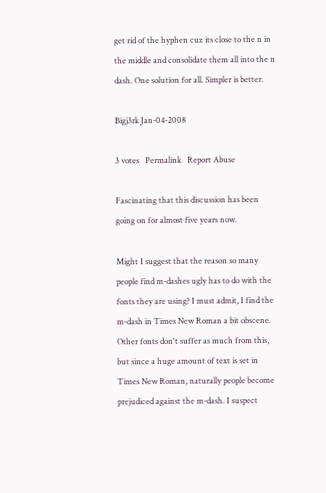get rid of the hyphen cuz its close to the n in the middle and consolidate them all into the n dash. One solution for all. Simpler is better.

Bigj3rk Jan-04-2008

3 votes   Permalink   Report Abuse

Fascinating that this discussion has been going on for almost five years now.

Might I suggest that the reason so many people find m-dashes ugly has to do with the fonts they are using? I must admit, I find the m-dash in Times New Roman a bit obscene. Other fonts don't suffer as much from this, but since a huge amount of text is set in Times New Roman, naturally people become prejudiced against the m-dash. I suspect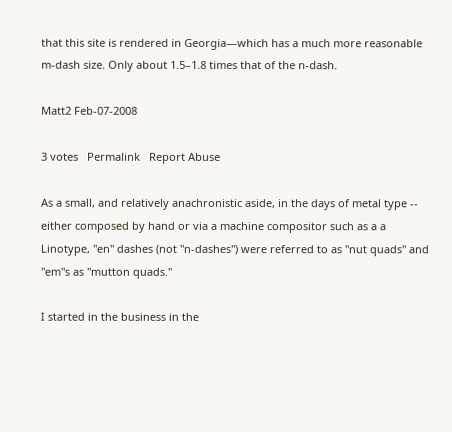that this site is rendered in Georgia—which has a much more reasonable m-dash size. Only about 1.5–1.8 times that of the n-dash.

Matt2 Feb-07-2008

3 votes   Permalink   Report Abuse

As a small, and relatively anachronistic aside, in the days of metal type -- either composed by hand or via a machine compositor such as a a Linotype, "en" dashes (not "n-dashes") were referred to as "nut quads" and "em"s as "mutton quads."

I started in the business in the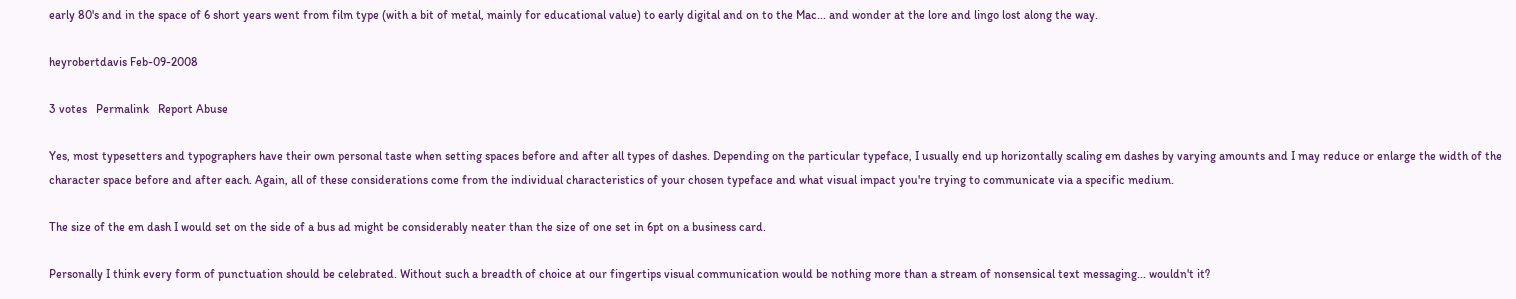early 80's and in the space of 6 short years went from film type (with a bit of metal, mainly for educational value) to early digital and on to the Mac... and wonder at the lore and lingo lost along the way.

heyrobertdavis Feb-09-2008

3 votes   Permalink   Report Abuse

Yes, most typesetters and typographers have their own personal taste when setting spaces before and after all types of dashes. Depending on the particular typeface, I usually end up horizontally scaling em dashes by varying amounts and I may reduce or enlarge the width of the character space before and after each. Again, all of these considerations come from the individual characteristics of your chosen typeface and what visual impact you're trying to communicate via a specific medium.

The size of the em dash I would set on the side of a bus ad might be considerably neater than the size of one set in 6pt on a business card.

Personally I think every form of punctuation should be celebrated. Without such a breadth of choice at our fingertips visual communication would be nothing more than a stream of nonsensical text messaging... wouldn't it?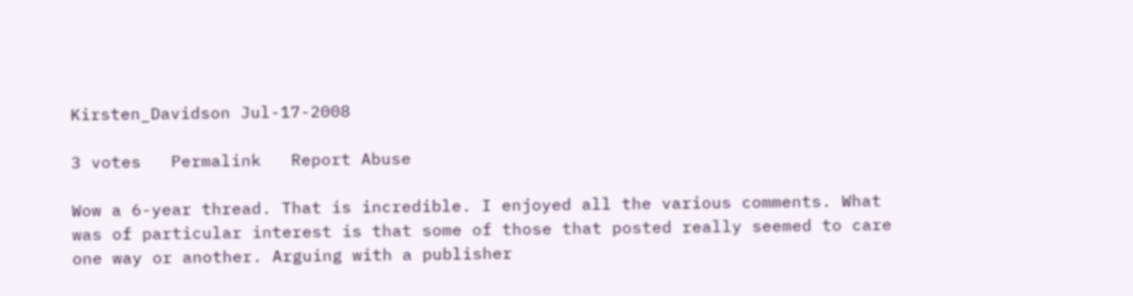Kirsten_Davidson Jul-17-2008

3 votes   Permalink   Report Abuse

Wow a 6-year thread. That is incredible. I enjoyed all the various comments. What was of particular interest is that some of those that posted really seemed to care one way or another. Arguing with a publisher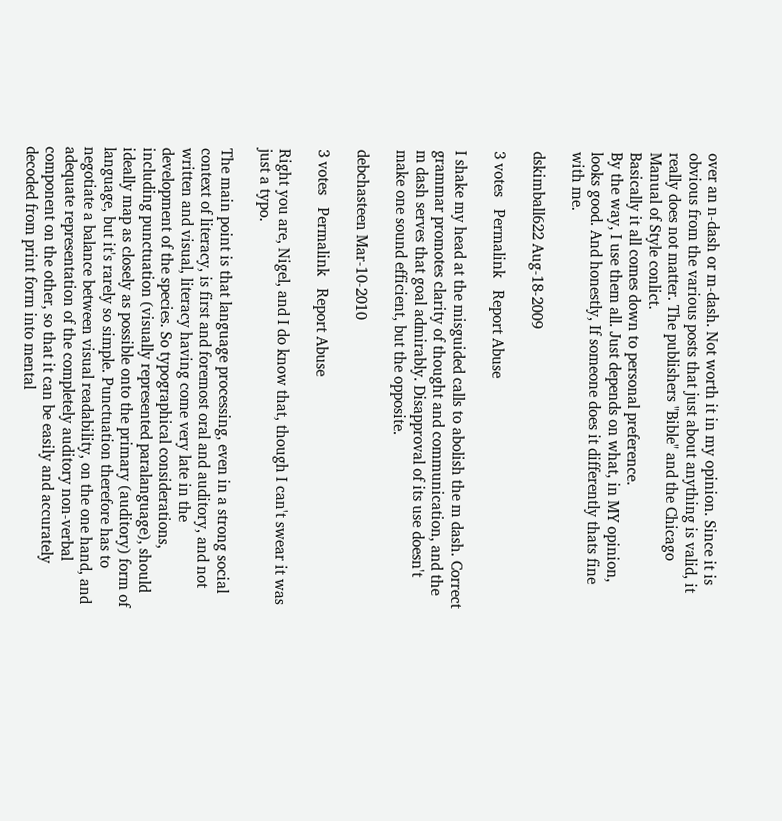over an n-dash or m-dash. Not worth it in my opinion. Since it is obvious from the various posts that just about anything is valid, it really does not matter. The publishers "Bible" and the Chicago Manual of Style conlict.
Basically it all comes down to personal preference.
By the way, I use them all. Just depends on what, in MY opinion, looks good. And honestly, If someone does it differently thats fine with me.

dskimball622 Aug-18-2009

3 votes   Permalink   Report Abuse

I shake my head at the misguided calls to abolish the m dash. Correct grammar promotes clarity of thought and communication, and the m dash serves that goal admirably. Disapproval of its use doesn't make one sound efficient, but the opposite.

debchasteen Mar-10-2010

3 votes   Permalink   Report Abuse

Right you are, Nigel, and I do know that, though I can't swear it was just a typo.

The main point is that language processing, even in a strong social context of literacy, is first and foremost oral and auditory, and not written and visual, literacy having come very late in the development of the species. So typographical considerations, including punctuation (visually represented paralanguage), should ideally map as closely as possible onto the primary (auditory) form of language, but it's rarely so simple. Punctuation therefore has to negotiate a balance between visual readability, on the one hand, and adequate representation of the completely auditory non-verbal component on the other, so that it can be easily and accurately decoded from print form into mental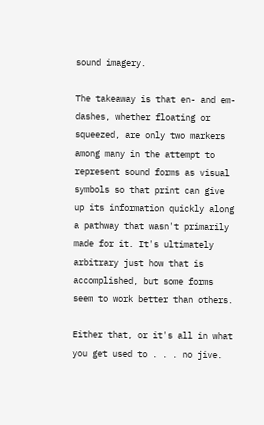sound imagery.

The takeaway is that en- and em-dashes, whether floating or squeezed, are only two markers among many in the attempt to represent sound forms as visual symbols so that print can give up its information quickly along a pathway that wasn't primarily made for it. It's ultimately arbitrary just how that is accomplished, but some forms seem to work better than others.

Either that, or it's all in what you get used to . . . no jive.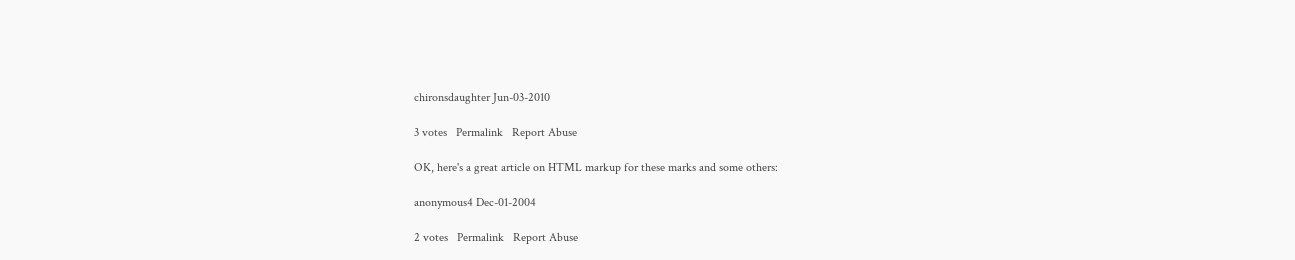chironsdaughter Jun-03-2010

3 votes   Permalink   Report Abuse

OK, here's a great article on HTML markup for these marks and some others:

anonymous4 Dec-01-2004

2 votes   Permalink   Report Abuse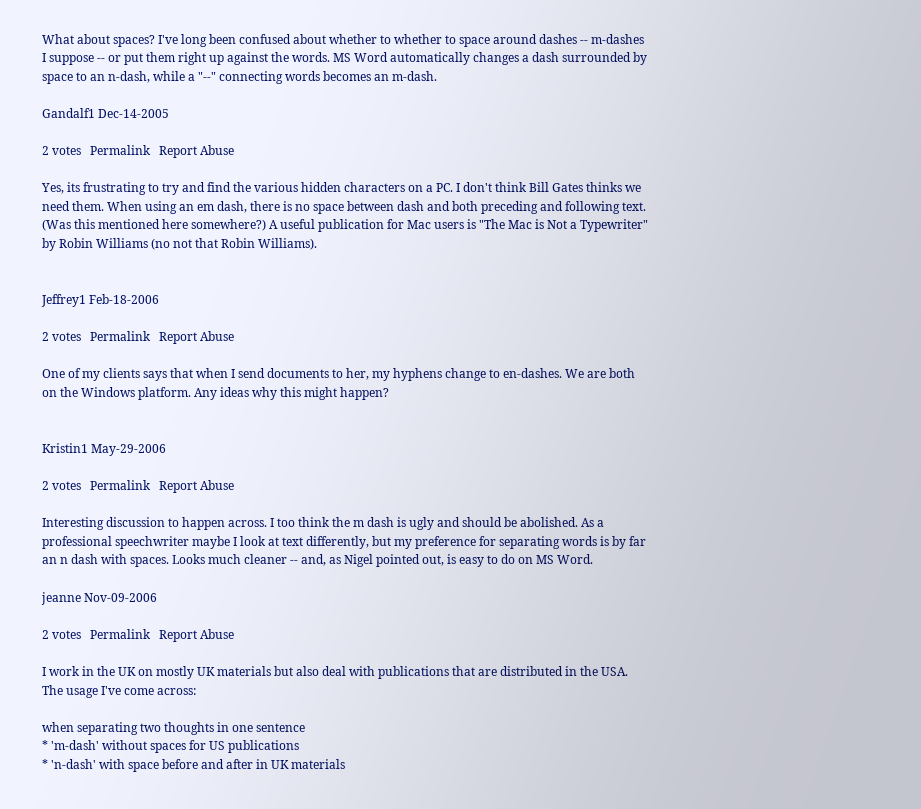What about spaces? I've long been confused about whether to whether to space around dashes -- m-dashes I suppose -- or put them right up against the words. MS Word automatically changes a dash surrounded by space to an n-dash, while a "--" connecting words becomes an m-dash.

Gandalf1 Dec-14-2005

2 votes   Permalink   Report Abuse

Yes, its frustrating to try and find the various hidden characters on a PC. I don't think Bill Gates thinks we need them. When using an em dash, there is no space between dash and both preceding and following text. (Was this mentioned here somewhere?) A useful publication for Mac users is "The Mac is Not a Typewriter" by Robin Williams (no not that Robin Williams).


Jeffrey1 Feb-18-2006

2 votes   Permalink   Report Abuse

One of my clients says that when I send documents to her, my hyphens change to en-dashes. We are both on the Windows platform. Any ideas why this might happen?


Kristin1 May-29-2006

2 votes   Permalink   Report Abuse

Interesting discussion to happen across. I too think the m dash is ugly and should be abolished. As a professional speechwriter maybe I look at text differently, but my preference for separating words is by far an n dash with spaces. Looks much cleaner -- and, as Nigel pointed out, is easy to do on MS Word.

jeanne Nov-09-2006

2 votes   Permalink   Report Abuse

I work in the UK on mostly UK materials but also deal with publications that are distributed in the USA. The usage I've come across:

when separating two thoughts in one sentence
* 'm-dash' without spaces for US publications
* 'n-dash' with space before and after in UK materials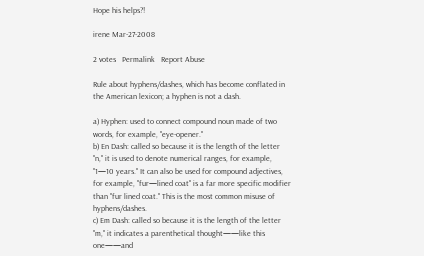Hope his helps?!

irene Mar-27-2008

2 votes   Permalink   Report Abuse

Rule about hyphens/dashes, which has become conflated in the American lexicon; a hyphen is not a dash.

a) Hyphen: used to connect compound noun made of two words, for example, "eye-opener."
b) En Dash: called so because it is the length of the letter "n," it is used to denote numerical ranges, for example, "1—10 years." It can also be used for compound adjectives, for example, "fur—lined coat" is a far more specific modifier than "fur lined coat." This is the most common misuse of hyphens/dashes.
c) Em Dash: called so because it is the length of the letter "m," it indicates a parenthetical thought——like this one——and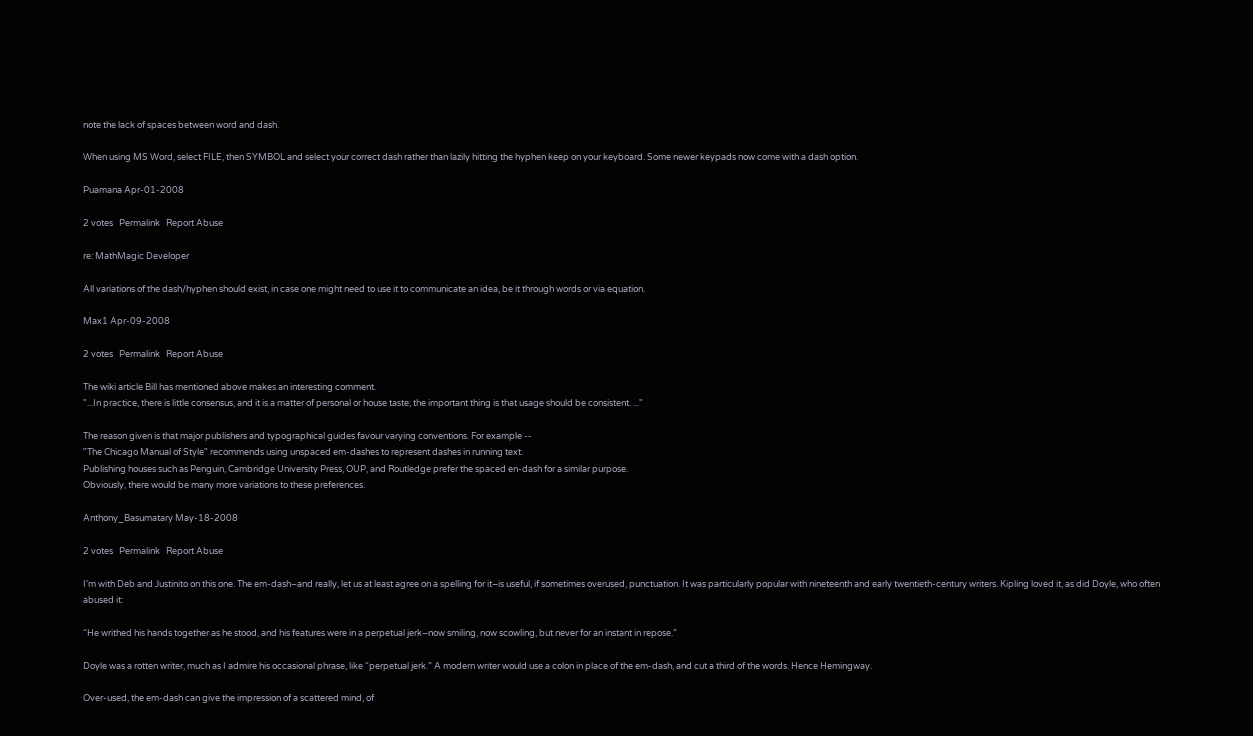note the lack of spaces between word and dash.

When using MS Word, select FILE, then SYMBOL and select your correct dash rather than lazily hitting the hyphen keep on your keyboard. Some newer keypads now come with a dash option.

Puamana Apr-01-2008

2 votes   Permalink   Report Abuse

re: MathMagic Developer

All variations of the dash/hyphen should exist, in case one might need to use it to communicate an idea, be it through words or via equation.

Max1 Apr-09-2008

2 votes   Permalink   Report Abuse

The wiki article Bill has mentioned above makes an interesting comment.
"...In practice, there is little consensus, and it is a matter of personal or house taste; the important thing is that usage should be consistent. ..."

The reason given is that major publishers and typographical guides favour varying conventions. For example --
"The Chicago Manual of Style" recommends using unspaced em-dashes to represent dashes in running text.
Publishing houses such as Penguin, Cambridge University Press, OUP, and Routledge prefer the spaced en-dash for a similar purpose.
Obviously, there would be many more variations to these preferences.

Anthony_Basumatary May-18-2008

2 votes   Permalink   Report Abuse

I'm with Deb and Justinito on this one. The em-dash–and really, let us at least agree on a spelling for it–is useful, if sometimes overused, punctuation. It was particularly popular with nineteenth and early twentieth-century writers. Kipling loved it, as did Doyle, who often abused it:

“He writhed his hands together as he stood, and his features were in a perpetual jerk–now smiling, now scowling, but never for an instant in repose.”

Doyle was a rotten writer, much as I admire his occasional phrase, like “perpetual jerk.” A modern writer would use a colon in place of the em-dash, and cut a third of the words. Hence Hemingway.

Over-used, the em-dash can give the impression of a scattered mind, of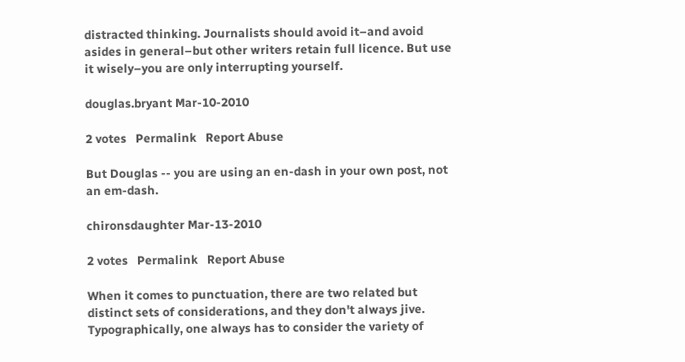distracted thinking. Journalists should avoid it–and avoid asides in general–but other writers retain full licence. But use it wisely–you are only interrupting yourself.

douglas.bryant Mar-10-2010

2 votes   Permalink   Report Abuse

But Douglas -- you are using an en-dash in your own post, not an em-dash.

chironsdaughter Mar-13-2010

2 votes   Permalink   Report Abuse

When it comes to punctuation, there are two related but distinct sets of considerations, and they don't always jive. Typographically, one always has to consider the variety of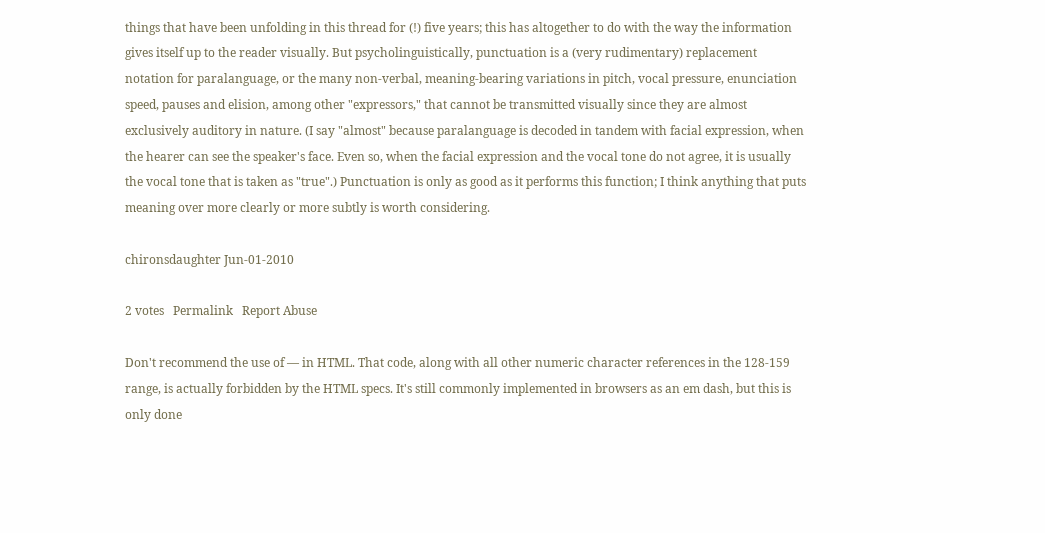things that have been unfolding in this thread for (!) five years; this has altogether to do with the way the information gives itself up to the reader visually. But psycholinguistically, punctuation is a (very rudimentary) replacement notation for paralanguage, or the many non-verbal, meaning-bearing variations in pitch, vocal pressure, enunciation speed, pauses and elision, among other "expressors," that cannot be transmitted visually since they are almost exclusively auditory in nature. (I say "almost" because paralanguage is decoded in tandem with facial expression, when the hearer can see the speaker's face. Even so, when the facial expression and the vocal tone do not agree, it is usually the vocal tone that is taken as "true".) Punctuation is only as good as it performs this function; I think anything that puts meaning over more clearly or more subtly is worth considering.

chironsdaughter Jun-01-2010

2 votes   Permalink   Report Abuse

Don't recommend the use of — in HTML. That code, along with all other numeric character references in the 128-159 range, is actually forbidden by the HTML specs. It's still commonly implemented in browsers as an em dash, but this is only done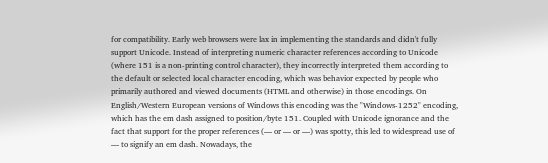for compatibility. Early web browsers were lax in implementing the standards and didn't fully support Unicode. Instead of interpreting numeric character references according to Unicode (where 151 is a non-printing control character), they incorrectly interpreted them according to the default or selected local character encoding, which was behavior expected by people who primarily authored and viewed documents (HTML and otherwise) in those encodings. On English/Western European versions of Windows this encoding was the "Windows-1252" encoding, which has the em dash assigned to position/byte 151. Coupled with Unicode ignorance and the fact that support for the proper references (— or — or —) was spotty, this led to widespread use of — to signify an em dash. Nowadays, the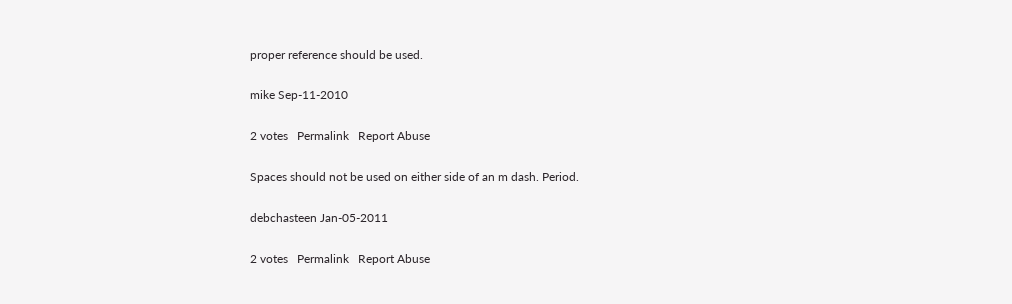proper reference should be used.

mike Sep-11-2010

2 votes   Permalink   Report Abuse

Spaces should not be used on either side of an m dash. Period.

debchasteen Jan-05-2011

2 votes   Permalink   Report Abuse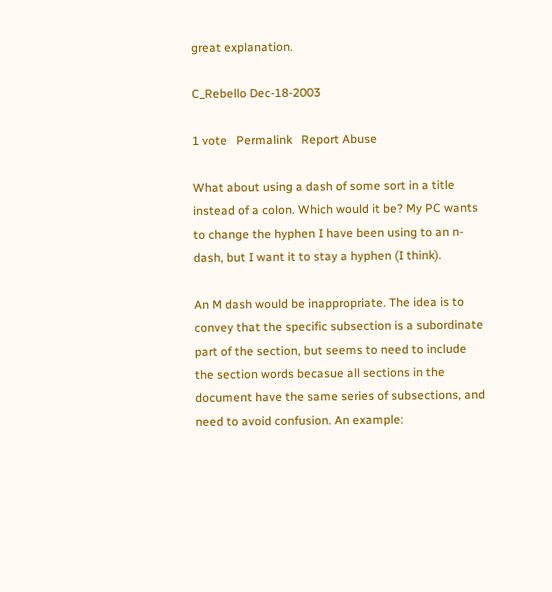great explanation.

C_Rebello Dec-18-2003

1 vote   Permalink   Report Abuse

What about using a dash of some sort in a title instead of a colon. Which would it be? My PC wants to change the hyphen I have been using to an n-dash, but I want it to stay a hyphen (I think).

An M dash would be inappropriate. The idea is to convey that the specific subsection is a subordinate part of the section, but seems to need to include the section words becasue all sections in the document have the same series of subsections, and need to avoid confusion. An example: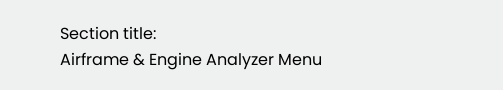Section title:
Airframe & Engine Analyzer Menu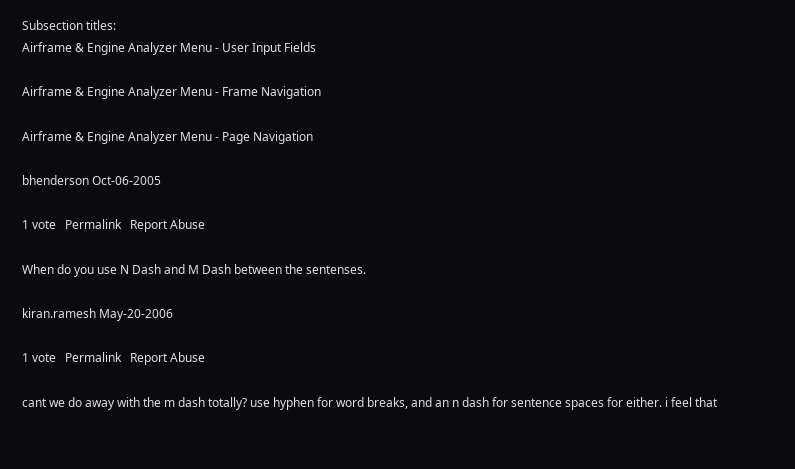Subsection titles:
Airframe & Engine Analyzer Menu - User Input Fields

Airframe & Engine Analyzer Menu - Frame Navigation

Airframe & Engine Analyzer Menu - Page Navigation

bhenderson Oct-06-2005

1 vote   Permalink   Report Abuse

When do you use N Dash and M Dash between the sentenses.

kiran.ramesh May-20-2006

1 vote   Permalink   Report Abuse

cant we do away with the m dash totally? use hyphen for word breaks, and an n dash for sentence spaces for either. i feel that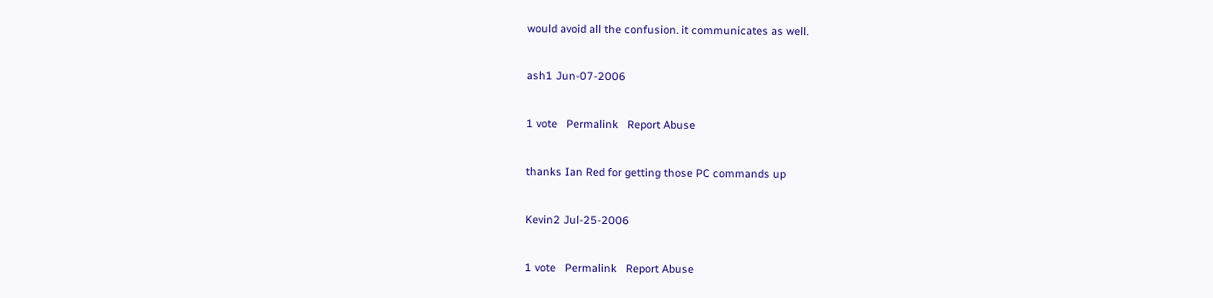would avoid all the confusion. it communicates as well.

ash1 Jun-07-2006

1 vote   Permalink   Report Abuse

thanks Ian Red for getting those PC commands up

Kevin2 Jul-25-2006

1 vote   Permalink   Report Abuse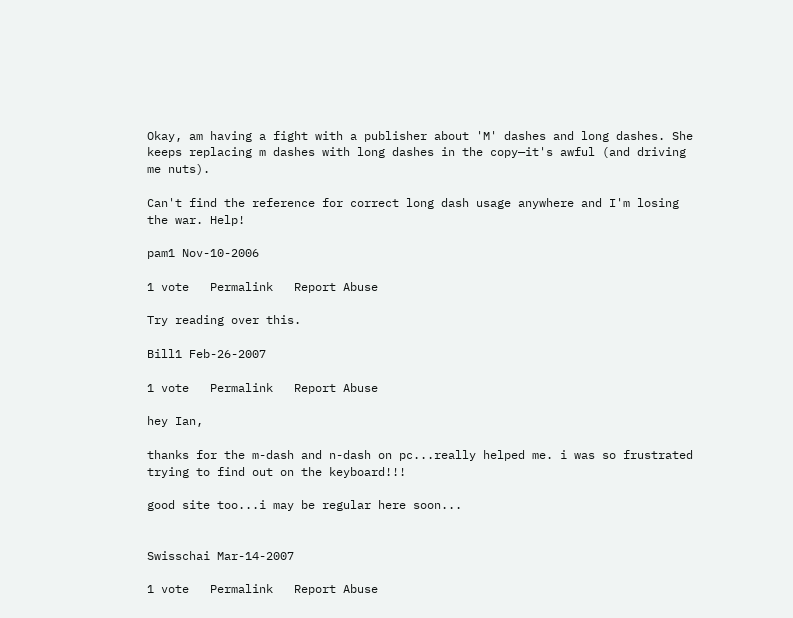Okay, am having a fight with a publisher about 'M' dashes and long dashes. She keeps replacing m dashes with long dashes in the copy—it's awful (and driving me nuts).

Can't find the reference for correct long dash usage anywhere and I'm losing the war. Help!

pam1 Nov-10-2006

1 vote   Permalink   Report Abuse

Try reading over this.

Bill1 Feb-26-2007

1 vote   Permalink   Report Abuse

hey Ian,

thanks for the m-dash and n-dash on pc...really helped me. i was so frustrated trying to find out on the keyboard!!!

good site too...i may be regular here soon...


Swisschai Mar-14-2007

1 vote   Permalink   Report Abuse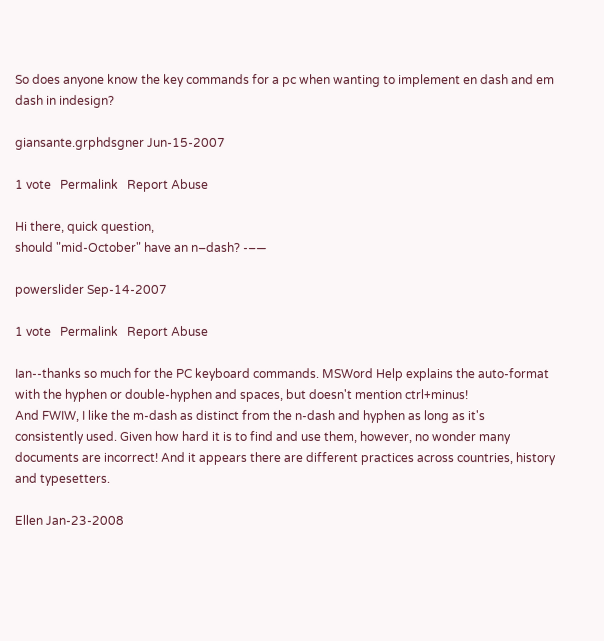So does anyone know the key commands for a pc when wanting to implement en dash and em dash in indesign?

giansante.grphdsgner Jun-15-2007

1 vote   Permalink   Report Abuse

Hi there, quick question,
should "mid-October" have an n–dash? -–—

powerslider Sep-14-2007

1 vote   Permalink   Report Abuse

Ian--thanks so much for the PC keyboard commands. MSWord Help explains the auto-format with the hyphen or double-hyphen and spaces, but doesn't mention ctrl+minus!
And FWIW, I like the m-dash as distinct from the n-dash and hyphen as long as it's consistently used. Given how hard it is to find and use them, however, no wonder many documents are incorrect! And it appears there are different practices across countries, history and typesetters.

Ellen Jan-23-2008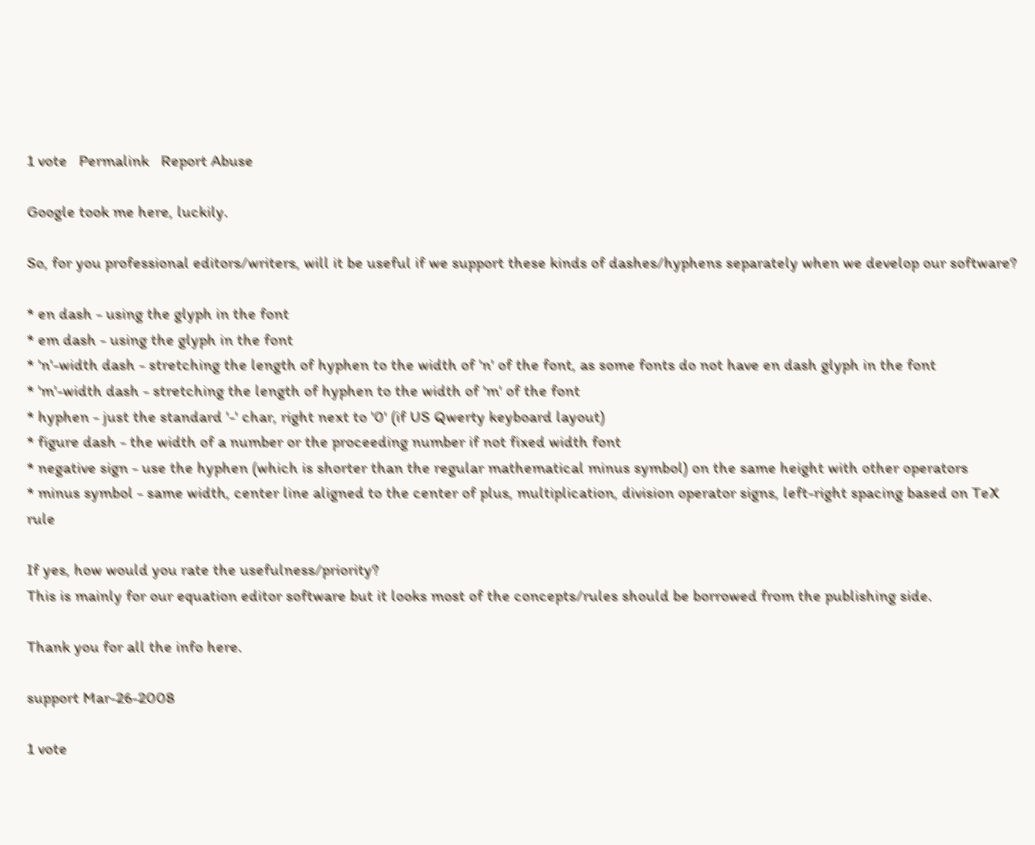1 vote   Permalink   Report Abuse

Google took me here, luckily.

So, for you professional editors/writers, will it be useful if we support these kinds of dashes/hyphens separately when we develop our software?

* en dash - using the glyph in the font
* em dash - using the glyph in the font
* 'n'-width dash - stretching the length of hyphen to the width of 'n' of the font, as some fonts do not have en dash glyph in the font
* 'm'-width dash - stretching the length of hyphen to the width of 'm' of the font
* hyphen - just the standard '-' char, right next to '0' (if US Qwerty keyboard layout)
* figure dash - the width of a number or the proceeding number if not fixed width font
* negative sign - use the hyphen (which is shorter than the regular mathematical minus symbol) on the same height with other operators
* minus symbol - same width, center line aligned to the center of plus, multiplication, division operator signs, left-right spacing based on TeX rule

If yes, how would you rate the usefulness/priority?
This is mainly for our equation editor software but it looks most of the concepts/rules should be borrowed from the publishing side.

Thank you for all the info here.

support Mar-26-2008

1 vote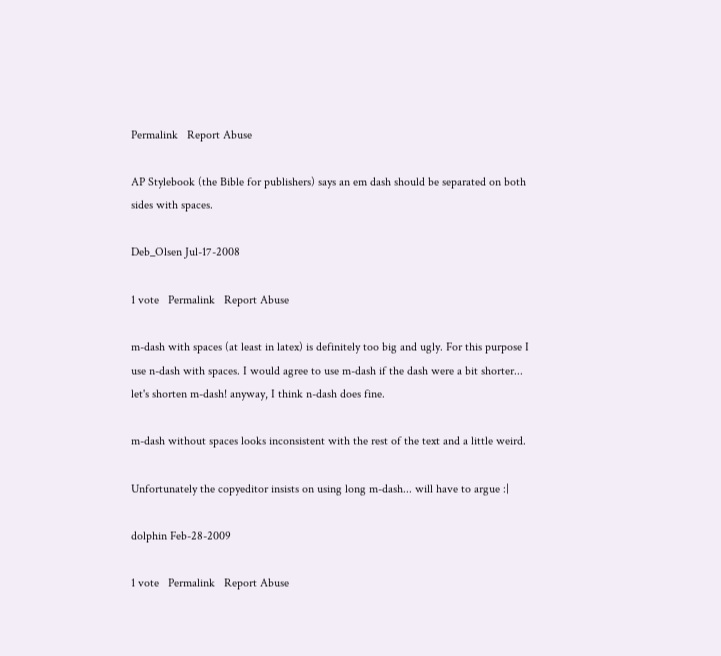Permalink   Report Abuse

AP Stylebook (the Bible for publishers) says an em dash should be separated on both sides with spaces.

Deb_Olsen Jul-17-2008

1 vote   Permalink   Report Abuse

m-dash with spaces (at least in latex) is definitely too big and ugly. For this purpose I use n-dash with spaces. I would agree to use m-dash if the dash were a bit shorter... let's shorten m-dash! anyway, I think n-dash does fine.

m-dash without spaces looks inconsistent with the rest of the text and a little weird.

Unfortunately the copyeditor insists on using long m-dash... will have to argue :|

dolphin Feb-28-2009

1 vote   Permalink   Report Abuse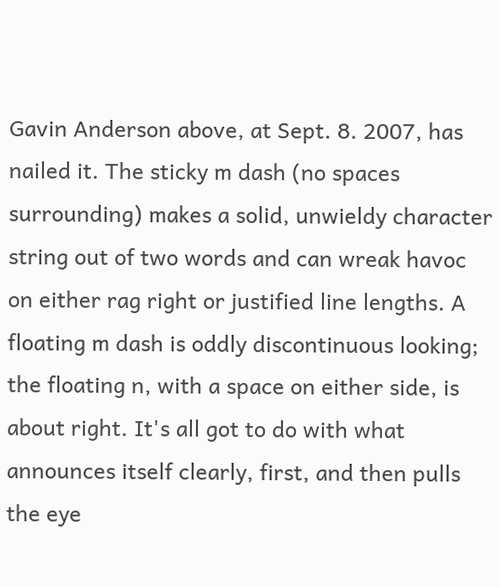Gavin Anderson above, at Sept. 8. 2007, has nailed it. The sticky m dash (no spaces surrounding) makes a solid, unwieldy character string out of two words and can wreak havoc on either rag right or justified line lengths. A floating m dash is oddly discontinuous looking; the floating n, with a space on either side, is about right. It's all got to do with what announces itself clearly, first, and then pulls the eye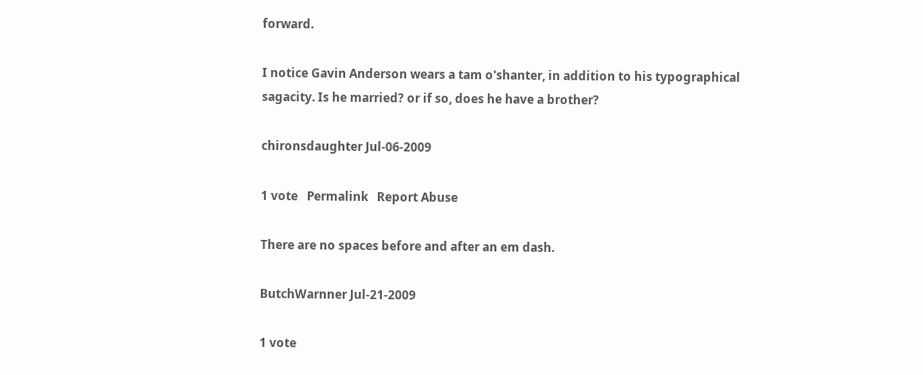forward.

I notice Gavin Anderson wears a tam o'shanter, in addition to his typographical sagacity. Is he married? or if so, does he have a brother?

chironsdaughter Jul-06-2009

1 vote   Permalink   Report Abuse

There are no spaces before and after an em dash.

ButchWarnner Jul-21-2009

1 vote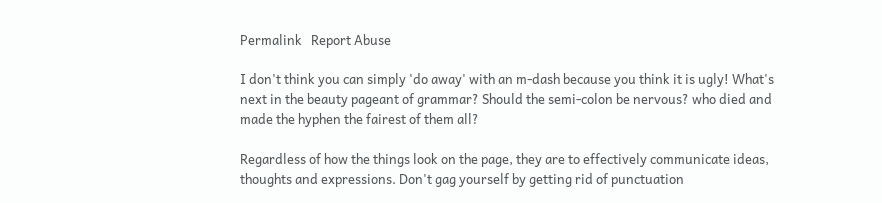Permalink   Report Abuse

I don't think you can simply 'do away' with an m-dash because you think it is ugly! What's next in the beauty pageant of grammar? Should the semi-colon be nervous? who died and made the hyphen the fairest of them all?

Regardless of how the things look on the page, they are to effectively communicate ideas, thoughts and expressions. Don't gag yourself by getting rid of punctuation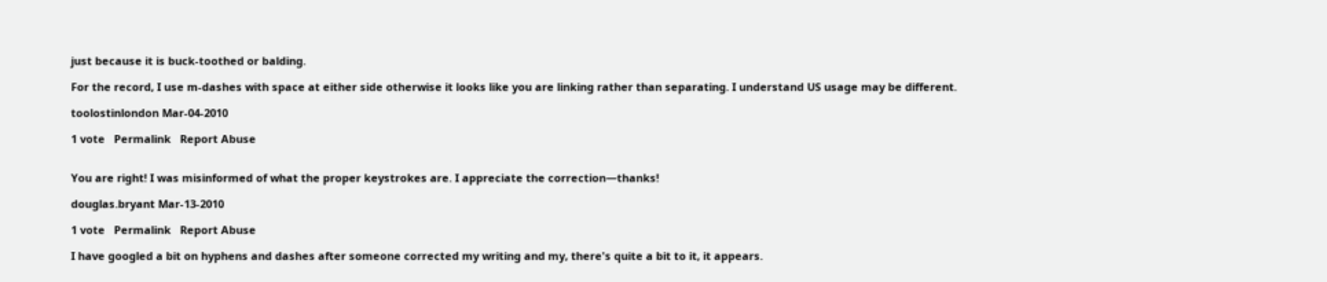just because it is buck-toothed or balding.

For the record, I use m-dashes with space at either side otherwise it looks like you are linking rather than separating. I understand US usage may be different.

toolostinlondon Mar-04-2010

1 vote   Permalink   Report Abuse


You are right! I was misinformed of what the proper keystrokes are. I appreciate the correction—thanks!

douglas.bryant Mar-13-2010

1 vote   Permalink   Report Abuse

I have googled a bit on hyphens and dashes after someone corrected my writing and my, there's quite a bit to it, it appears.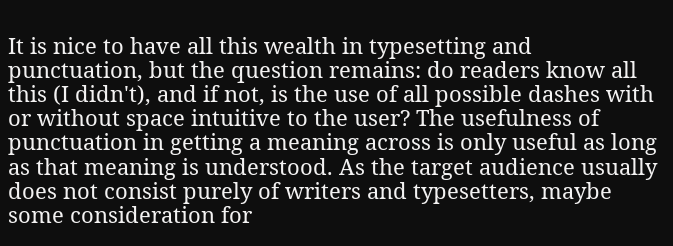It is nice to have all this wealth in typesetting and punctuation, but the question remains: do readers know all this (I didn't), and if not, is the use of all possible dashes with or without space intuitive to the user? The usefulness of punctuation in getting a meaning across is only useful as long as that meaning is understood. As the target audience usually does not consist purely of writers and typesetters, maybe some consideration for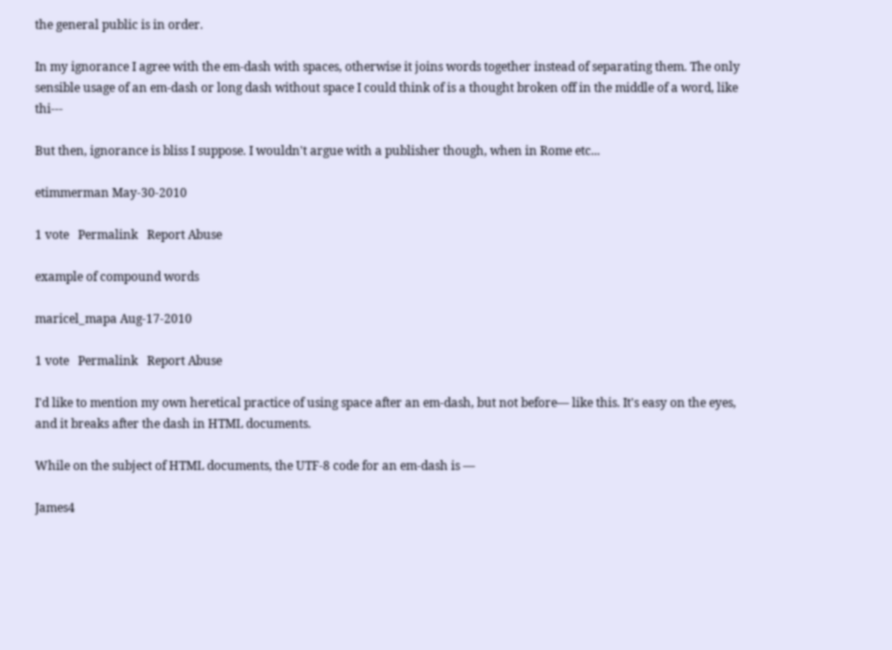the general public is in order.

In my ignorance I agree with the em-dash with spaces, otherwise it joins words together instead of separating them. The only sensible usage of an em-dash or long dash without space I could think of is a thought broken off in the middle of a word, like thi---

But then, ignorance is bliss I suppose. I wouldn't argue with a publisher though, when in Rome etc...

etimmerman May-30-2010

1 vote   Permalink   Report Abuse

example of compound words

maricel_mapa Aug-17-2010

1 vote   Permalink   Report Abuse

I'd like to mention my own heretical practice of using space after an em-dash, but not before— like this. It's easy on the eyes, and it breaks after the dash in HTML documents.

While on the subject of HTML documents, the UTF-8 code for an em-dash is —

James4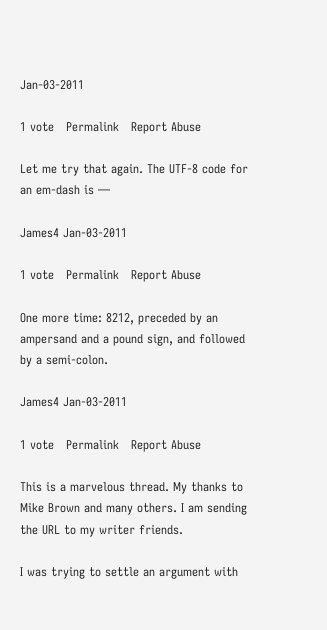Jan-03-2011

1 vote   Permalink   Report Abuse

Let me try that again. The UTF-8 code for an em-dash is —

James4 Jan-03-2011

1 vote   Permalink   Report Abuse

One more time: 8212, preceded by an ampersand and a pound sign, and followed by a semi-colon.

James4 Jan-03-2011

1 vote   Permalink   Report Abuse

This is a marvelous thread. My thanks to Mike Brown and many others. I am sending the URL to my writer friends.

I was trying to settle an argument with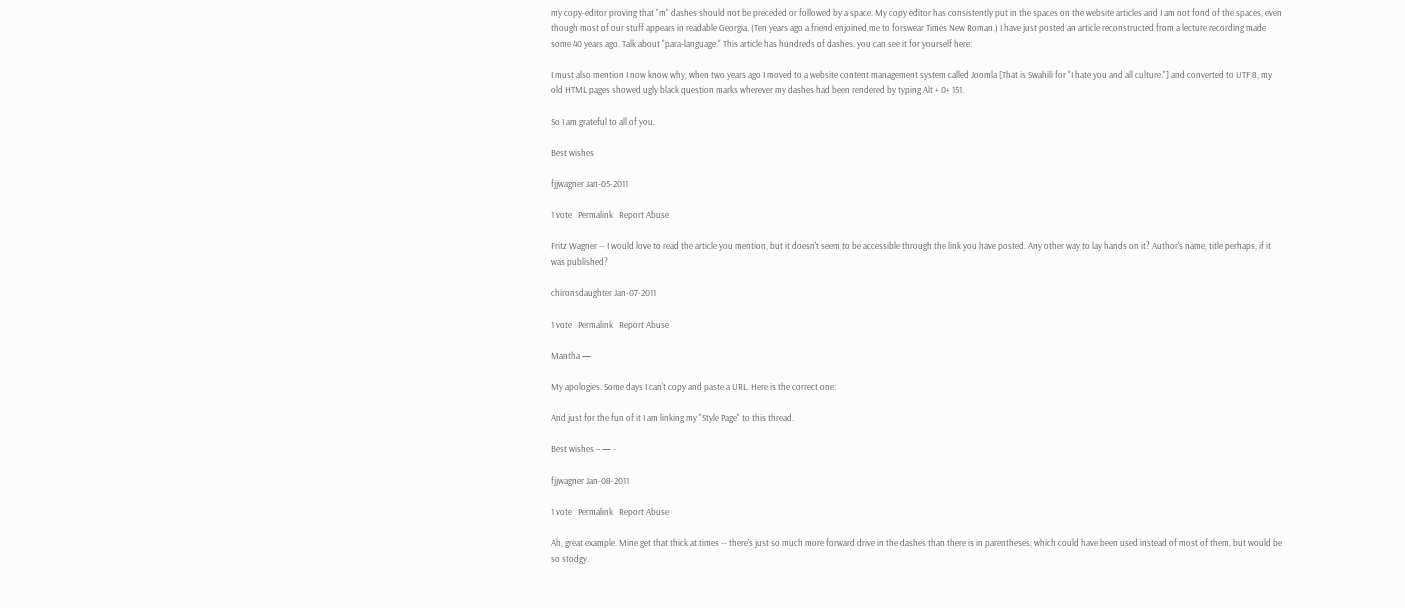my copy-editor proving that "m" dashes should not be preceded or followed by a space. My copy editor has consistently put in the spaces on the website articles and I am not fond of the spaces, even though most of our stuff appears in readable Georgia. (Ten years ago a friend enjoined me to forswear Times New Roman.) I have just posted an article reconstructed from a lecture recording made some 40 years ago. Talk about "para-language." This article has hundreds of dashes. you can see it for yourself here:

I must also mention I now know why, when two years ago I moved to a website content management system called Joomla [That is Swahili for "I hate you and all culture."] and converted to UTF 8, my old HTML pages showed ugly black question marks wherever my dashes had been rendered by typing Alt + 0+ 151.

So I am grateful to all of you.

Best wishes

fjjwagner Jan-05-2011

1 vote   Permalink   Report Abuse

Fritz Wagner -- I would love to read the article you mention, but it doesn't seem to be accessible through the link you have posted. Any other way to lay hands on it? Author's name, title perhaps, if it was published?

chironsdaughter Jan-07-2011

1 vote   Permalink   Report Abuse

Mantha —

My apologies. Some days I can't copy and paste a URL. Here is the correct one:

And just for the fun of it I am linking my "Style Page" to this thread.

Best wishes – — -

fjjwagner Jan-08-2011

1 vote   Permalink   Report Abuse

Ah, great example. Mine get that thick at times -- there's just so much more forward drive in the dashes than there is in parentheses, which could have been used instead of most of them, but would be so stodgy.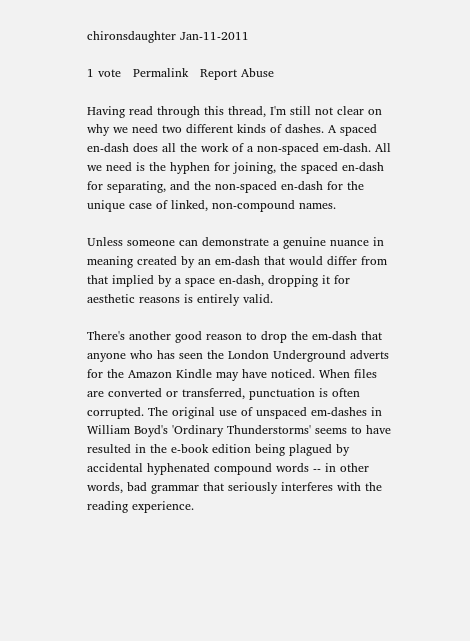chironsdaughter Jan-11-2011

1 vote   Permalink   Report Abuse

Having read through this thread, I'm still not clear on why we need two different kinds of dashes. A spaced en-dash does all the work of a non-spaced em-dash. All we need is the hyphen for joining, the spaced en-dash for separating, and the non-spaced en-dash for the unique case of linked, non-compound names.

Unless someone can demonstrate a genuine nuance in meaning created by an em-dash that would differ from that implied by a space en-dash, dropping it for aesthetic reasons is entirely valid.

There's another good reason to drop the em-dash that anyone who has seen the London Underground adverts for the Amazon Kindle may have noticed. When files are converted or transferred, punctuation is often corrupted. The original use of unspaced em-dashes in William Boyd's 'Ordinary Thunderstorms' seems to have resulted in the e-book edition being plagued by accidental hyphenated compound words -- in other words, bad grammar that seriously interferes with the reading experience.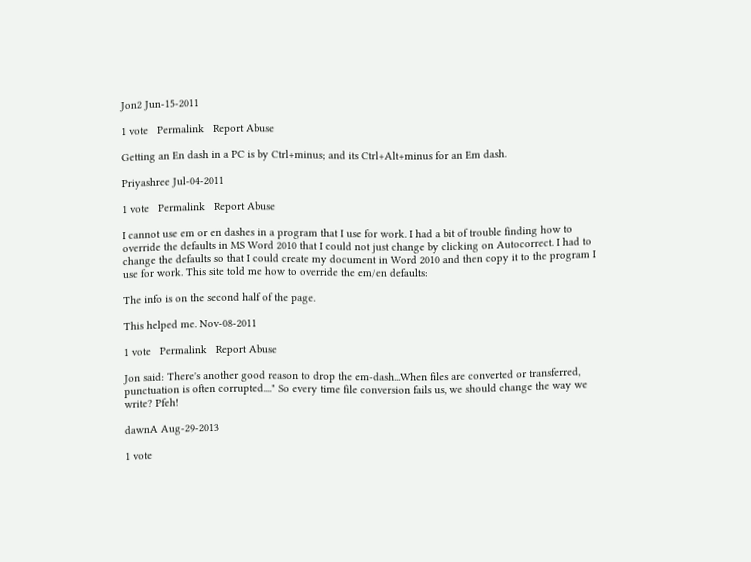Jon2 Jun-15-2011

1 vote   Permalink   Report Abuse

Getting an En dash in a PC is by Ctrl+minus; and its Ctrl+Alt+minus for an Em dash.

Priyashree Jul-04-2011

1 vote   Permalink   Report Abuse

I cannot use em or en dashes in a program that I use for work. I had a bit of trouble finding how to override the defaults in MS Word 2010 that I could not just change by clicking on Autocorrect. I had to change the defaults so that I could create my document in Word 2010 and then copy it to the program I use for work. This site told me how to override the em/en defaults:

The info is on the second half of the page.

This helped me. Nov-08-2011

1 vote   Permalink   Report Abuse

Jon said: There's another good reason to drop the em-dash...When files are converted or transferred, punctuation is often corrupted...." So every time file conversion fails us, we should change the way we write? Pfeh!

dawnA Aug-29-2013

1 vote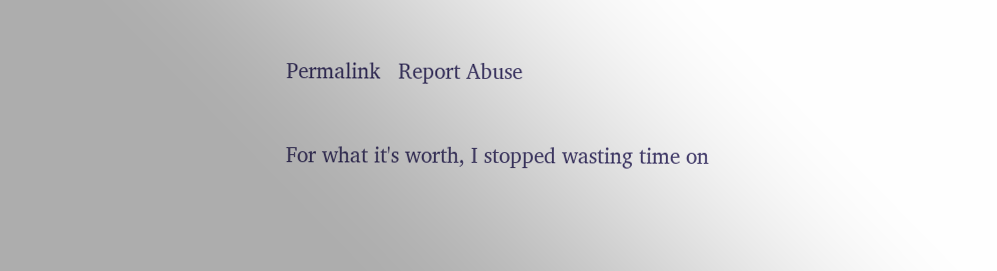Permalink   Report Abuse

For what it's worth, I stopped wasting time on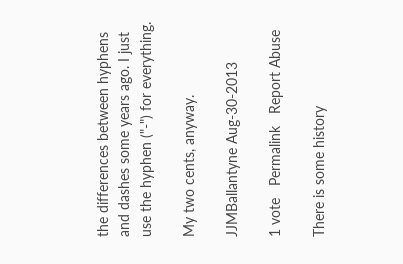the differences between hyphens and dashes some years ago. I just use the hyphen ("-") for everything.

My two cents, anyway.

JJMBallantyne Aug-30-2013

1 vote   Permalink   Report Abuse

There is some history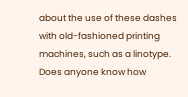about the use of these dashes with old-fashioned printing machines, such as a linotype. Does anyone know how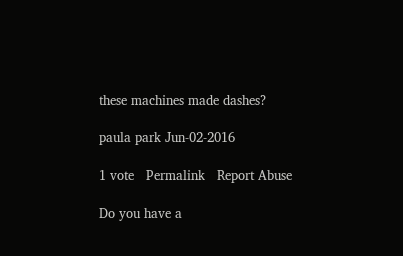these machines made dashes?

paula park Jun-02-2016

1 vote   Permalink   Report Abuse

Do you have a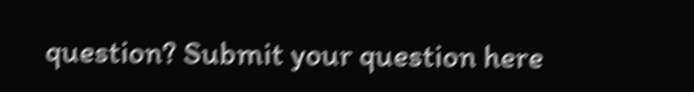question? Submit your question here